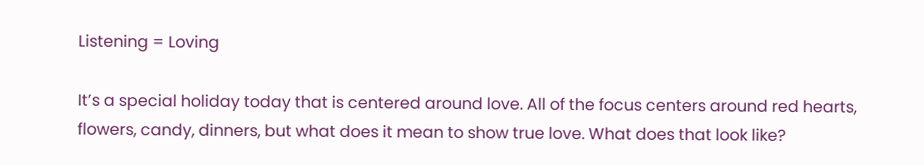Listening = Loving

It’s a special holiday today that is centered around love. All of the focus centers around red hearts, flowers, candy, dinners, but what does it mean to show true love. What does that look like?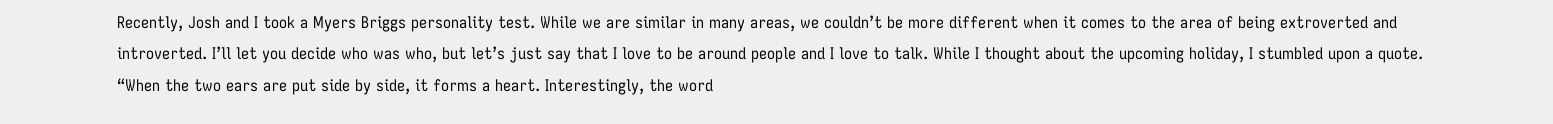Recently, Josh and I took a Myers Briggs personality test. While we are similar in many areas, we couldn’t be more different when it comes to the area of being extroverted and introverted. I’ll let you decide who was who, but let’s just say that I love to be around people and I love to talk. While I thought about the upcoming holiday, I stumbled upon a quote. “When the two ears are put side by side, it forms a heart. Interestingly, the word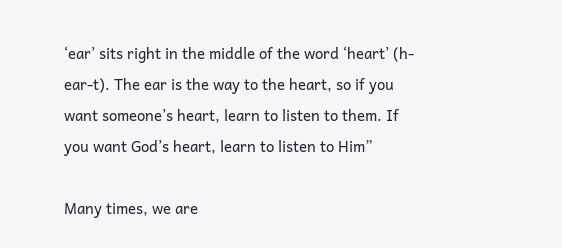‘ear’ sits right in the middle of the word ‘heart’ (h-ear-t). The ear is the way to the heart, so if you want someone’s heart, learn to listen to them. If you want God’s heart, learn to listen to Him”

Many times, we are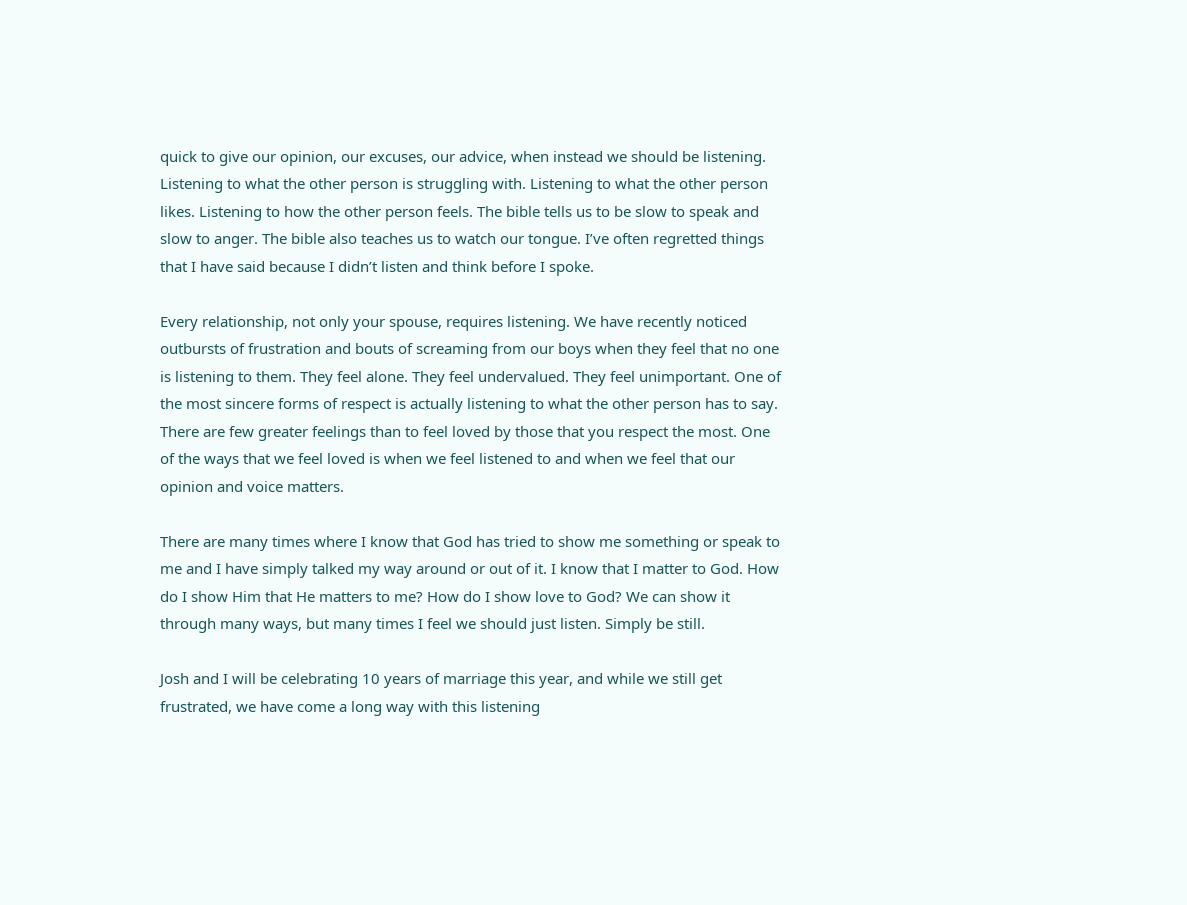quick to give our opinion, our excuses, our advice, when instead we should be listening. Listening to what the other person is struggling with. Listening to what the other person likes. Listening to how the other person feels. The bible tells us to be slow to speak and slow to anger. The bible also teaches us to watch our tongue. I’ve often regretted things that I have said because I didn’t listen and think before I spoke.

Every relationship, not only your spouse, requires listening. We have recently noticed outbursts of frustration and bouts of screaming from our boys when they feel that no one is listening to them. They feel alone. They feel undervalued. They feel unimportant. One of the most sincere forms of respect is actually listening to what the other person has to say. There are few greater feelings than to feel loved by those that you respect the most. One of the ways that we feel loved is when we feel listened to and when we feel that our opinion and voice matters.

There are many times where I know that God has tried to show me something or speak to me and I have simply talked my way around or out of it. I know that I matter to God. How do I show Him that He matters to me? How do I show love to God? We can show it through many ways, but many times I feel we should just listen. Simply be still.

Josh and I will be celebrating 10 years of marriage this year, and while we still get frustrated, we have come a long way with this listening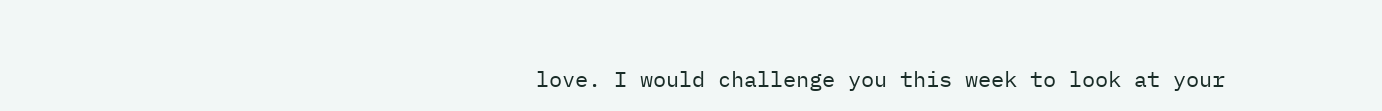love. I would challenge you this week to look at your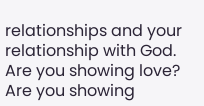relationships and your relationship with God. Are you showing love? Are you showing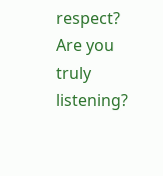respect? Are you truly listening?